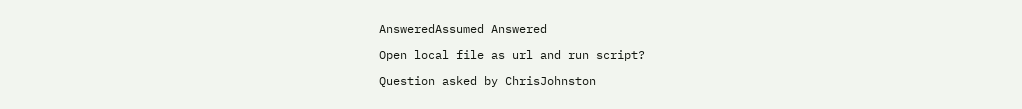AnsweredAssumed Answered

Open local file as url and run script?

Question asked by ChrisJohnston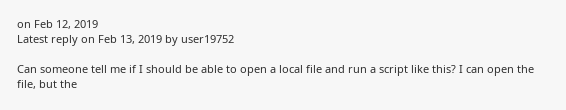on Feb 12, 2019
Latest reply on Feb 13, 2019 by user19752

Can someone tell me if I should be able to open a local file and run a script like this? I can open the file, but the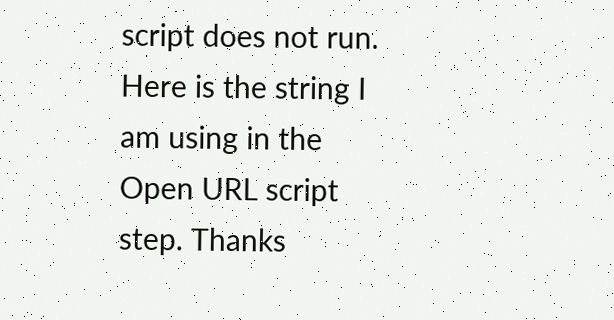script does not run. Here is the string I am using in the Open URL script step. Thanks